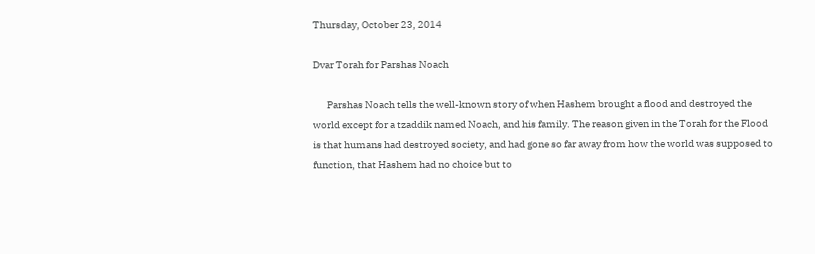Thursday, October 23, 2014

Dvar Torah for Parshas Noach

       Parshas Noach tells the well-known story of when Hashem brought a flood and destroyed the world except for a tzaddik named Noach, and his family. The reason given in the Torah for the Flood is that humans had destroyed society, and had gone so far away from how the world was supposed to function, that Hashem had no choice but to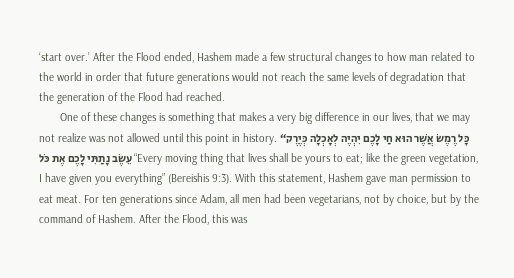‘start over.’ After the Flood ended, Hashem made a few structural changes to how man related to the world in order that future generations would not reach the same levels of degradation that the generation of the Flood had reached.
       One of these changes is something that makes a very big difference in our lives, that we may not realize was not allowed until this point in history. “כָּל רֶמֶשׂ אֲשֶׁר הוּא חַי לָכֶם יִהְיֶה לְאָכְלָה כְּיֶרֶק עֵשֶׂב נָתַתִּי לָכֶם אֶת כֹּל “Every moving thing that lives shall be yours to eat; like the green vegetation, I have given you everything” (Bereishis 9:3). With this statement, Hashem gave man permission to eat meat. For ten generations since Adam, all men had been vegetarians, not by choice, but by the command of Hashem. After the Flood, this was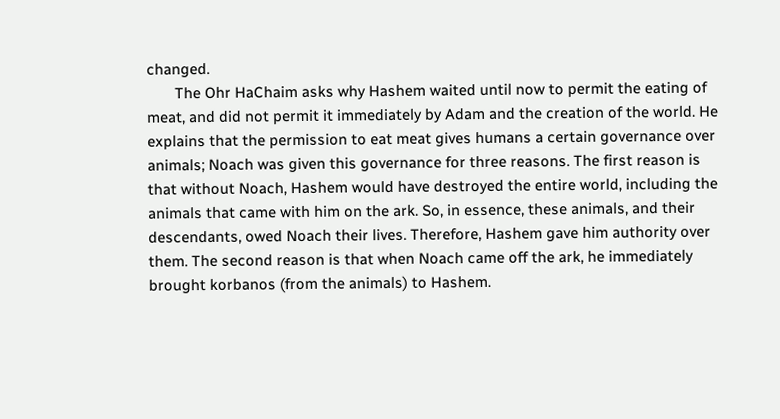changed.
       The Ohr HaChaim asks why Hashem waited until now to permit the eating of meat, and did not permit it immediately by Adam and the creation of the world. He explains that the permission to eat meat gives humans a certain governance over animals; Noach was given this governance for three reasons. The first reason is that without Noach, Hashem would have destroyed the entire world, including the animals that came with him on the ark. So, in essence, these animals, and their descendants, owed Noach their lives. Therefore, Hashem gave him authority over them. The second reason is that when Noach came off the ark, he immediately brought korbanos (from the animals) to Hashem.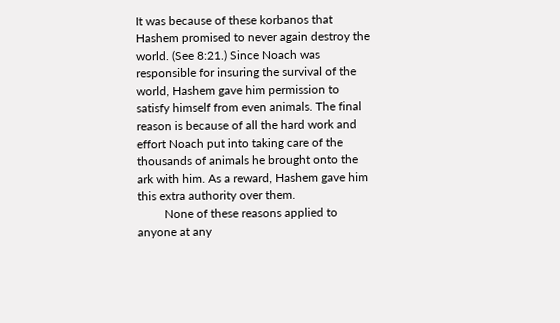It was because of these korbanos that Hashem promised to never again destroy the world. (See 8:21.) Since Noach was responsible for insuring the survival of the world, Hashem gave him permission to satisfy himself from even animals. The final reason is because of all the hard work and effort Noach put into taking care of the thousands of animals he brought onto the ark with him. As a reward, Hashem gave him this extra authority over them.
         None of these reasons applied to anyone at any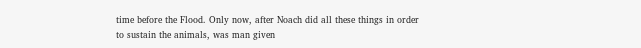time before the Flood. Only now, after Noach did all these things in order to sustain the animals, was man given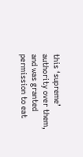this ‘supreme’ authority over them, and was granted permission to eat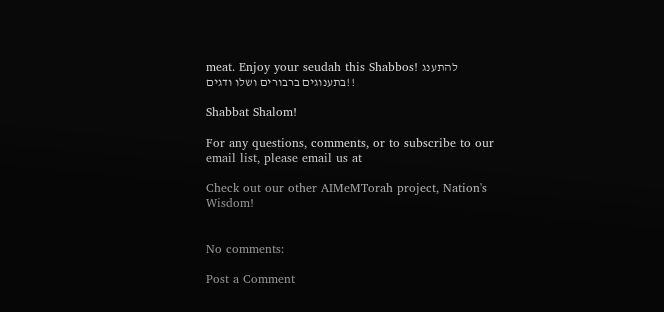meat. Enjoy your seudah this Shabbos! להתענג בתענוגים ברבורים ושלו ודגים!!

Shabbat Shalom!

For any questions, comments, or to subscribe to our email list, please email us at

Check out our other AIMeMTorah project, Nation's Wisdom!


No comments:

Post a Comment